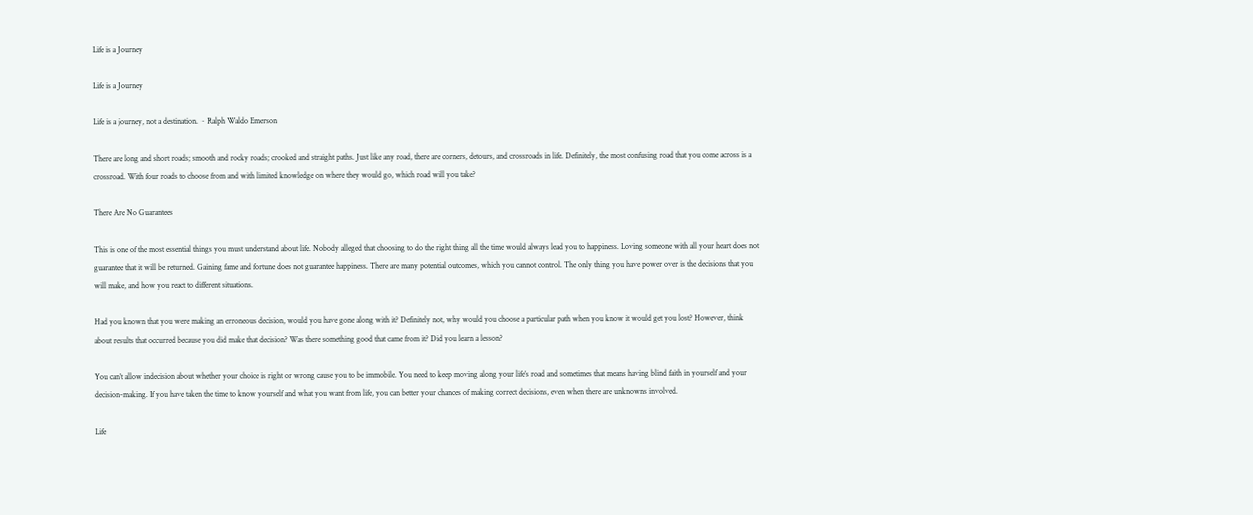Life is a Journey

Life is a Journey

Life is a journey, not a destination. ~ Ralph Waldo Emerson

There are long and short roads; smooth and rocky roads; crooked and straight paths. Just like any road, there are corners, detours, and crossroads in life. Definitely, the most confusing road that you come across is a crossroad. With four roads to choose from and with limited knowledge on where they would go, which road will you take?

There Are No Guarantees

This is one of the most essential things you must understand about life. Nobody alleged that choosing to do the right thing all the time would always lead you to happiness. Loving someone with all your heart does not guarantee that it will be returned. Gaining fame and fortune does not guarantee happiness. There are many potential outcomes, which you cannot control. The only thing you have power over is the decisions that you will make, and how you react to different situations.

Had you known that you were making an erroneous decision, would you have gone along with it? Definitely not, why would you choose a particular path when you know it would get you lost? However, think about results that occurred because you did make that decision? Was there something good that came from it? Did you learn a lesson?

You can’t allow indecision about whether your choice is right or wrong cause you to be immobile. You need to keep moving along your life’s road and sometimes that means having blind faith in yourself and your decision-making. If you have taken the time to know yourself and what you want from life, you can better your chances of making correct decisions, even when there are unknowns involved.

Life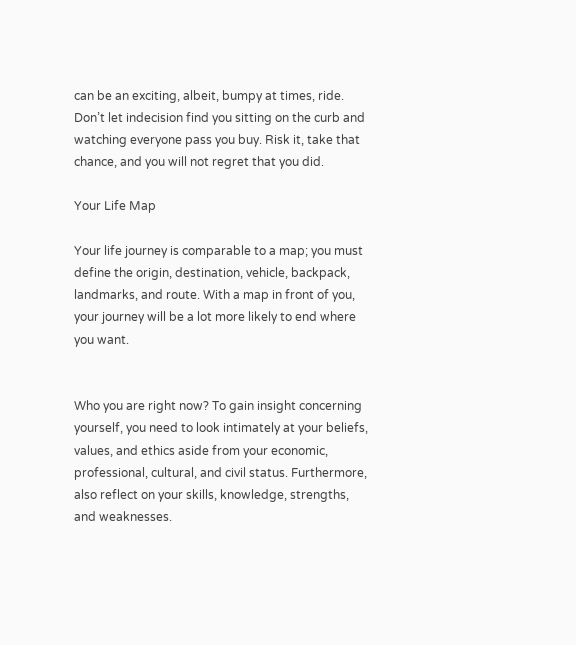can be an exciting, albeit, bumpy at times, ride. Don’t let indecision find you sitting on the curb and watching everyone pass you buy. Risk it, take that chance, and you will not regret that you did.

Your Life Map

Your life journey is comparable to a map; you must define the origin, destination, vehicle, backpack, landmarks, and route. With a map in front of you, your journey will be a lot more likely to end where you want.


Who you are right now? To gain insight concerning yourself, you need to look intimately at your beliefs, values, and ethics aside from your economic, professional, cultural, and civil status. Furthermore, also reflect on your skills, knowledge, strengths, and weaknesses.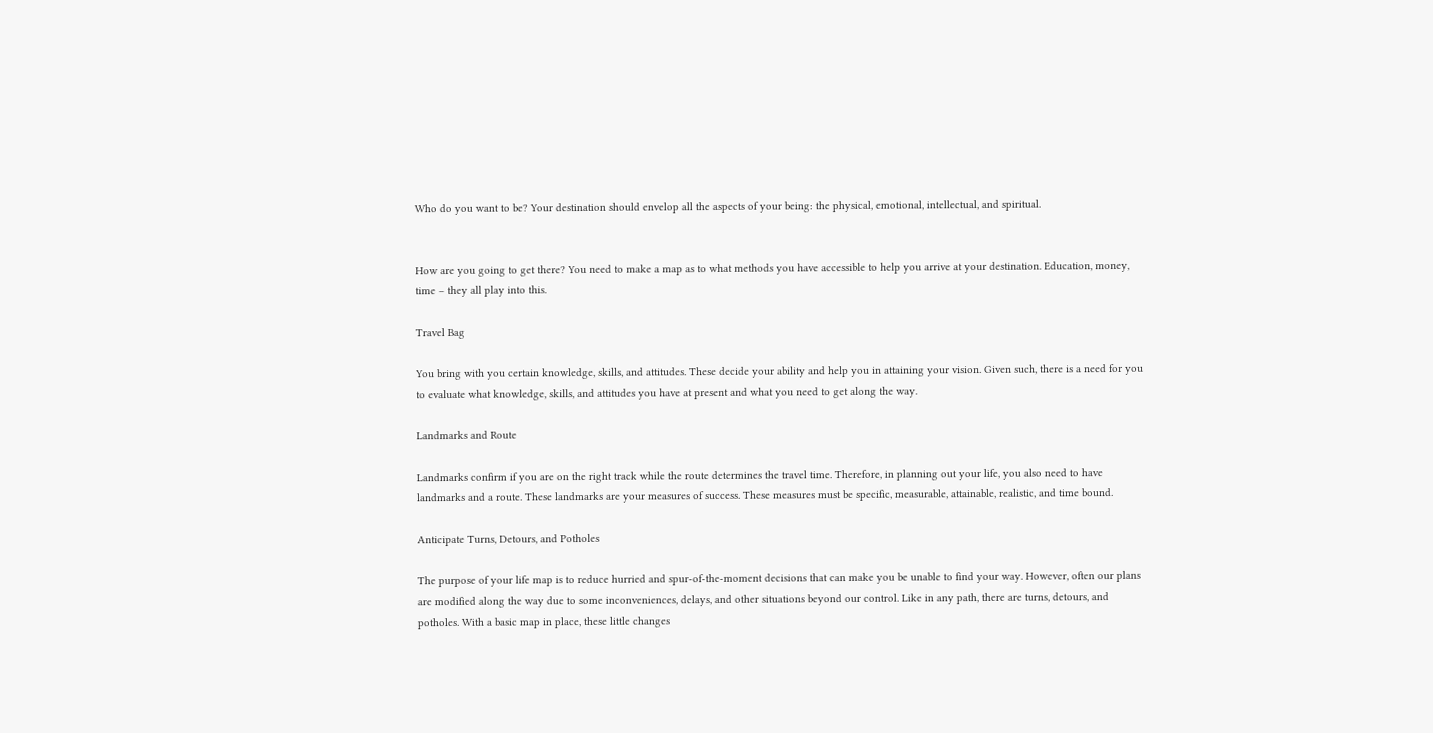Who do you want to be? Your destination should envelop all the aspects of your being: the physical, emotional, intellectual, and spiritual.


How are you going to get there? You need to make a map as to what methods you have accessible to help you arrive at your destination. Education, money, time – they all play into this.

Travel Bag

You bring with you certain knowledge, skills, and attitudes. These decide your ability and help you in attaining your vision. Given such, there is a need for you to evaluate what knowledge, skills, and attitudes you have at present and what you need to get along the way.

Landmarks and Route

Landmarks confirm if you are on the right track while the route determines the travel time. Therefore, in planning out your life, you also need to have landmarks and a route. These landmarks are your measures of success. These measures must be specific, measurable, attainable, realistic, and time bound.

Anticipate Turns, Detours, and Potholes

The purpose of your life map is to reduce hurried and spur-of-the-moment decisions that can make you be unable to find your way. However, often our plans are modified along the way due to some inconveniences, delays, and other situations beyond our control. Like in any path, there are turns, detours, and potholes. With a basic map in place, these little changes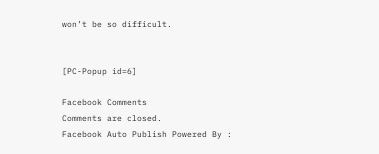won’t be so difficult.


[PC-Popup id=6]

Facebook Comments
Comments are closed.
Facebook Auto Publish Powered By :